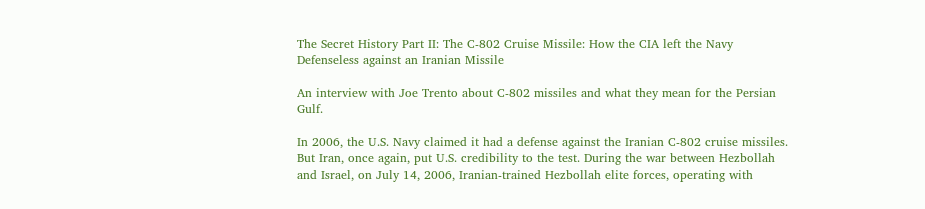The Secret History Part II: The C-802 Cruise Missile: How the CIA left the Navy Defenseless against an Iranian Missile

An interview with Joe Trento about C-802 missiles and what they mean for the Persian Gulf.

In 2006, the U.S. Navy claimed it had a defense against the Iranian C-802 cruise missiles. But Iran, once again, put U.S. credibility to the test. During the war between Hezbollah and Israel, on July 14, 2006, Iranian-trained Hezbollah elite forces, operating with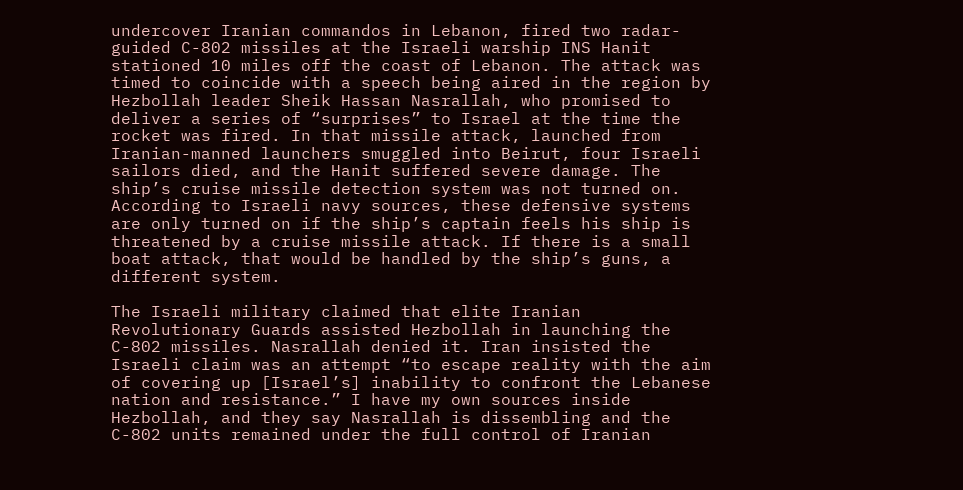undercover Iranian commandos in Lebanon, fired two radar-guided C-802 missiles at the Israeli warship INS Hanit stationed 10 miles off the coast of Lebanon. The attack was timed to coincide with a speech being aired in the region by Hezbollah leader Sheik Hassan Nasrallah, who promised to deliver a series of “surprises” to Israel at the time the rocket was fired. In that missile attack, launched from Iranian-manned launchers smuggled into Beirut, four Israeli sailors died, and the Hanit suffered severe damage. The ship’s cruise missile detection system was not turned on. According to Israeli navy sources, these defensive systems are only turned on if the ship’s captain feels his ship is threatened by a cruise missile attack. If there is a small boat attack, that would be handled by the ship’s guns, a different system.

The Israeli military claimed that elite Iranian Revolutionary Guards assisted Hezbollah in launching the C-802 missiles. Nasrallah denied it. Iran insisted the Israeli claim was an attempt “to escape reality with the aim of covering up [Israel’s] inability to confront the Lebanese nation and resistance.” I have my own sources inside Hezbollah, and they say Nasrallah is dissembling and the C-802 units remained under the full control of Iranian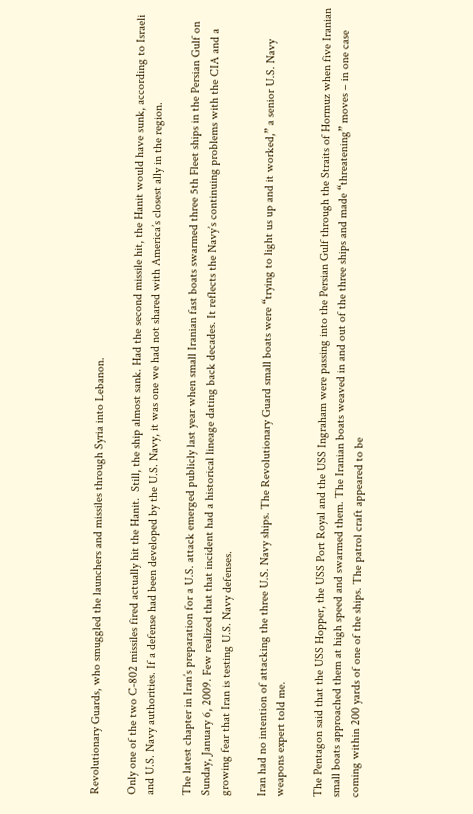Revolutionary Guards, who smuggled the launchers and missiles through Syria into Lebanon.

Only one of the two C-802 missiles fired actually hit the Hanit.  Still, the ship almost sank. Had the second missile hit, the Hanit would have sunk, according to Israeli and U.S. Navy authorities. If a defense had been developed by the U.S. Navy, it was one we had not shared with America’s closest ally in the region.

The latest chapter in Iran’s preparation for a U.S. attack emerged publicly last year when small Iranian fast boats swarmed three 5th Fleet ships in the Persian Gulf on Sunday, January 6, 2009. Few realized that that incident had a historical lineage dating back decades. It reflects the Navy’s continuing problems with the CIA and a growing fear that Iran is testing U.S. Navy defenses.

Iran had no intention of attacking the three U.S. Navy ships. The Revolutionary Guard small boats were “trying to light us up and it worked,” a senior U.S. Navy weapons expert told me.

The Pentagon said that the USS Hopper, the USS Port Royal and the USS Ingraham were passing into the Persian Gulf through the Straits of Hormuz when five Iranian small boats approached them at high speed and swarmed them. The Iranian boats weaved in and out of the three ships and made “threatening” moves – in one case coming within 200 yards of one of the ships. The patrol craft appeared to be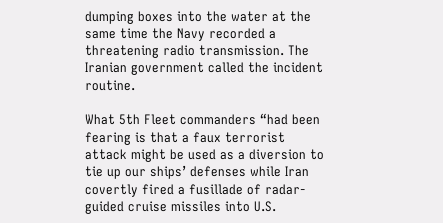dumping boxes into the water at the same time the Navy recorded a threatening radio transmission. The Iranian government called the incident routine.

What 5th Fleet commanders “had been fearing is that a faux terrorist attack might be used as a diversion to tie up our ships’ defenses while Iran covertly fired a fusillade of radar-guided cruise missiles into U.S.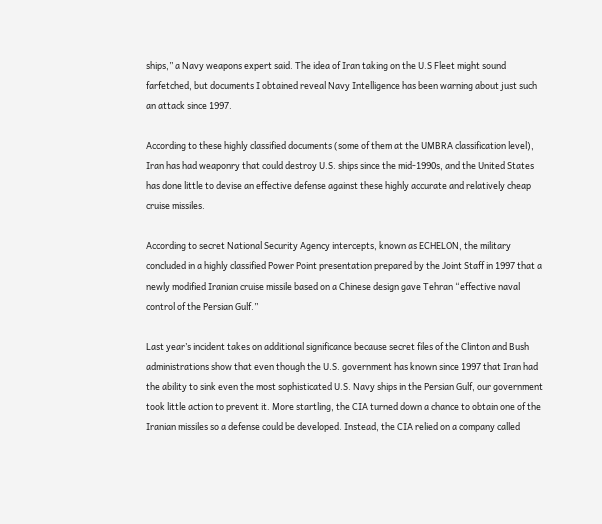ships,” a Navy weapons expert said. The idea of Iran taking on the U.S Fleet might sound farfetched, but documents I obtained reveal Navy Intelligence has been warning about just such an attack since 1997.

According to these highly classified documents (some of them at the UMBRA classification level), Iran has had weaponry that could destroy U.S. ships since the mid-1990s, and the United States has done little to devise an effective defense against these highly accurate and relatively cheap cruise missiles.

According to secret National Security Agency intercepts, known as ECHELON, the military concluded in a highly classified Power Point presentation prepared by the Joint Staff in 1997 that a newly modified Iranian cruise missile based on a Chinese design gave Tehran “effective naval control of the Persian Gulf.”

Last year’s incident takes on additional significance because secret files of the Clinton and Bush administrations show that even though the U.S. government has known since 1997 that Iran had the ability to sink even the most sophisticated U.S. Navy ships in the Persian Gulf, our government took little action to prevent it. More startling, the CIA turned down a chance to obtain one of the Iranian missiles so a defense could be developed. Instead, the CIA relied on a company called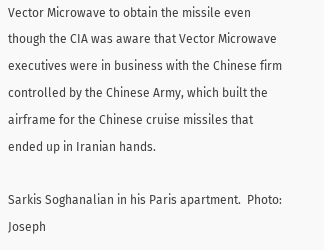Vector Microwave to obtain the missile even though the CIA was aware that Vector Microwave executives were in business with the Chinese firm controlled by the Chinese Army, which built the airframe for the Chinese cruise missiles that ended up in Iranian hands.

Sarkis Soghanalian in his Paris apartment.  Photo: Joseph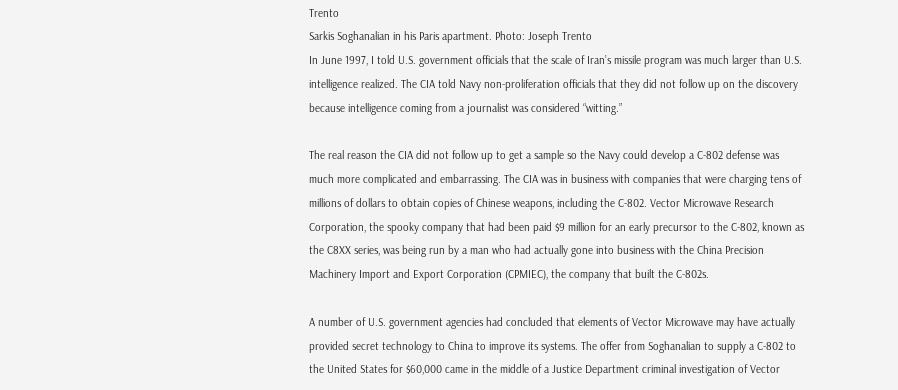Trento
Sarkis Soghanalian in his Paris apartment. Photo: Joseph Trento
In June 1997, I told U.S. government officials that the scale of Iran’s missile program was much larger than U.S. intelligence realized. The CIA told Navy non-proliferation officials that they did not follow up on the discovery because intelligence coming from a journalist was considered “witting.”

The real reason the CIA did not follow up to get a sample so the Navy could develop a C-802 defense was much more complicated and embarrassing. The CIA was in business with companies that were charging tens of millions of dollars to obtain copies of Chinese weapons, including the C-802. Vector Microwave Research Corporation, the spooky company that had been paid $9 million for an early precursor to the C-802, known as the C8XX series, was being run by a man who had actually gone into business with the China Precision Machinery Import and Export Corporation (CPMIEC), the company that built the C-802s.

A number of U.S. government agencies had concluded that elements of Vector Microwave may have actually provided secret technology to China to improve its systems. The offer from Soghanalian to supply a C-802 to the United States for $60,000 came in the middle of a Justice Department criminal investigation of Vector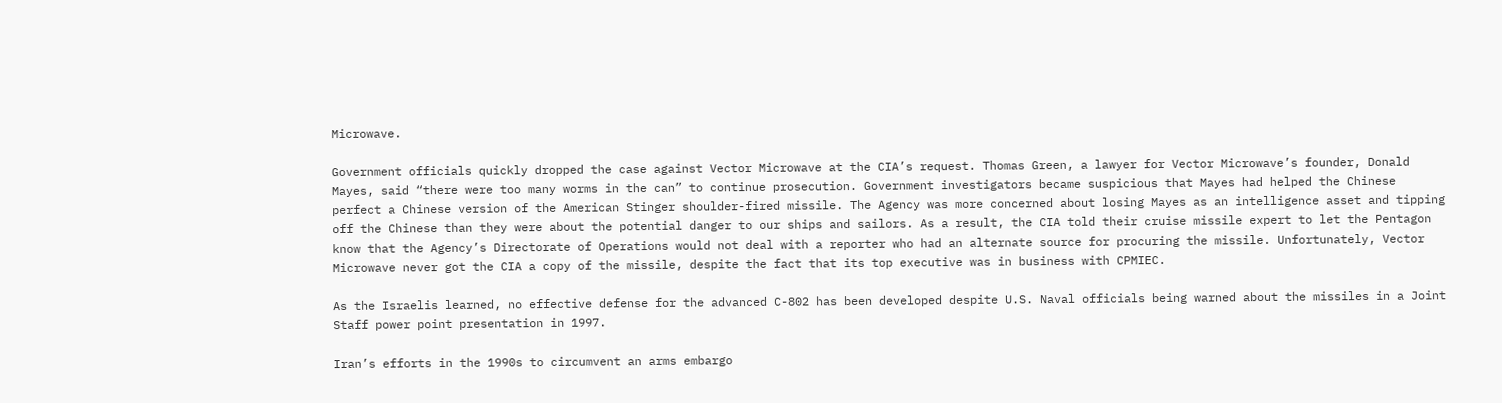Microwave.

Government officials quickly dropped the case against Vector Microwave at the CIA’s request. Thomas Green, a lawyer for Vector Microwave’s founder, Donald Mayes, said “there were too many worms in the can” to continue prosecution. Government investigators became suspicious that Mayes had helped the Chinese perfect a Chinese version of the American Stinger shoulder-fired missile. The Agency was more concerned about losing Mayes as an intelligence asset and tipping off the Chinese than they were about the potential danger to our ships and sailors. As a result, the CIA told their cruise missile expert to let the Pentagon know that the Agency’s Directorate of Operations would not deal with a reporter who had an alternate source for procuring the missile. Unfortunately, Vector Microwave never got the CIA a copy of the missile, despite the fact that its top executive was in business with CPMIEC.

As the Israelis learned, no effective defense for the advanced C-802 has been developed despite U.S. Naval officials being warned about the missiles in a Joint Staff power point presentation in 1997.

Iran’s efforts in the 1990s to circumvent an arms embargo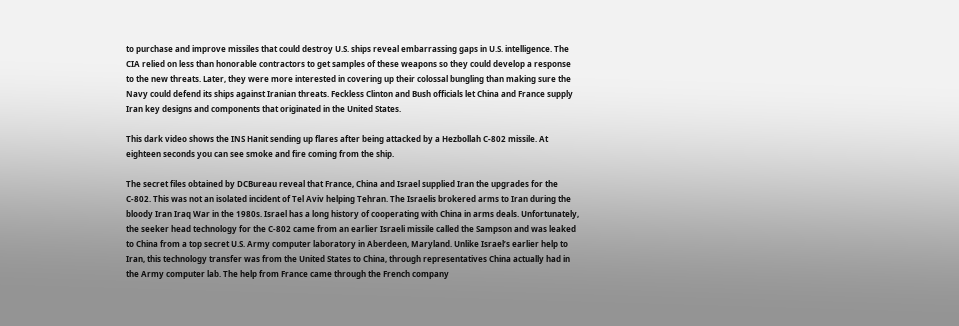to purchase and improve missiles that could destroy U.S. ships reveal embarrassing gaps in U.S. intelligence. The CIA relied on less than honorable contractors to get samples of these weapons so they could develop a response to the new threats. Later, they were more interested in covering up their colossal bungling than making sure the Navy could defend its ships against Iranian threats. Feckless Clinton and Bush officials let China and France supply Iran key designs and components that originated in the United States.

This dark video shows the INS Hanit sending up flares after being attacked by a Hezbollah C-802 missile. At eighteen seconds you can see smoke and fire coming from the ship.

The secret files obtained by DCBureau reveal that France, China and Israel supplied Iran the upgrades for the C-802. This was not an isolated incident of Tel Aviv helping Tehran. The Israelis brokered arms to Iran during the bloody Iran Iraq War in the 1980s. Israel has a long history of cooperating with China in arms deals. Unfortunately, the seeker head technology for the C-802 came from an earlier Israeli missile called the Sampson and was leaked to China from a top secret U.S. Army computer laboratory in Aberdeen, Maryland. Unlike Israel’s earlier help to Iran, this technology transfer was from the United States to China, through representatives China actually had in the Army computer lab. The help from France came through the French company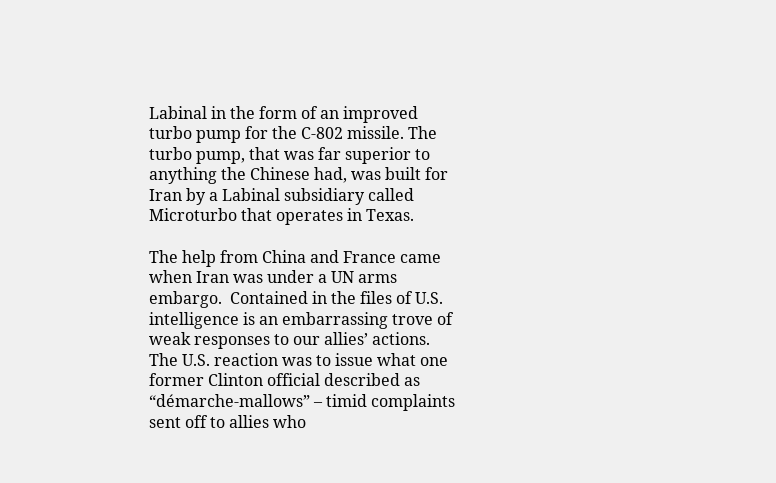Labinal in the form of an improved turbo pump for the C-802 missile. The turbo pump, that was far superior to anything the Chinese had, was built for Iran by a Labinal subsidiary called Microturbo that operates in Texas.

The help from China and France came when Iran was under a UN arms embargo.  Contained in the files of U.S. intelligence is an embarrassing trove of weak responses to our allies’ actions. The U.S. reaction was to issue what one former Clinton official described as “démarche-mallows” – timid complaints sent off to allies who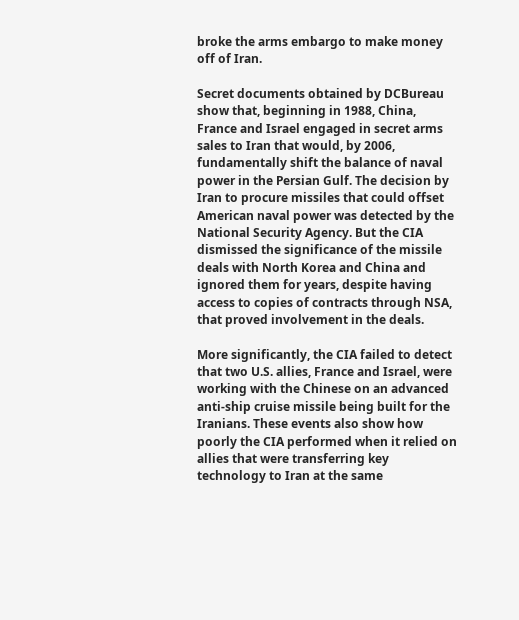broke the arms embargo to make money off of Iran.

Secret documents obtained by DCBureau show that, beginning in 1988, China, France and Israel engaged in secret arms sales to Iran that would, by 2006, fundamentally shift the balance of naval power in the Persian Gulf. The decision by Iran to procure missiles that could offset American naval power was detected by the National Security Agency. But the CIA dismissed the significance of the missile deals with North Korea and China and ignored them for years, despite having access to copies of contracts through NSA, that proved involvement in the deals.

More significantly, the CIA failed to detect that two U.S. allies, France and Israel, were working with the Chinese on an advanced anti-ship cruise missile being built for the Iranians. These events also show how poorly the CIA performed when it relied on allies that were transferring key technology to Iran at the same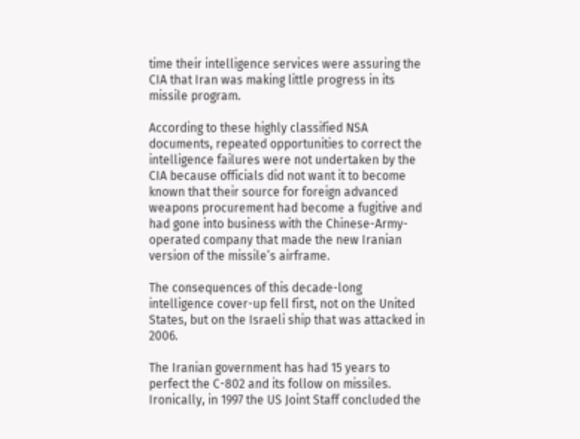time their intelligence services were assuring the CIA that Iran was making little progress in its missile program.

According to these highly classified NSA documents, repeated opportunities to correct the intelligence failures were not undertaken by the CIA because officials did not want it to become known that their source for foreign advanced weapons procurement had become a fugitive and had gone into business with the Chinese-Army-operated company that made the new Iranian version of the missile’s airframe.

The consequences of this decade-long intelligence cover-up fell first, not on the United States, but on the Israeli ship that was attacked in 2006.

The Iranian government has had 15 years to perfect the C-802 and its follow on missiles. Ironically, in 1997 the US Joint Staff concluded the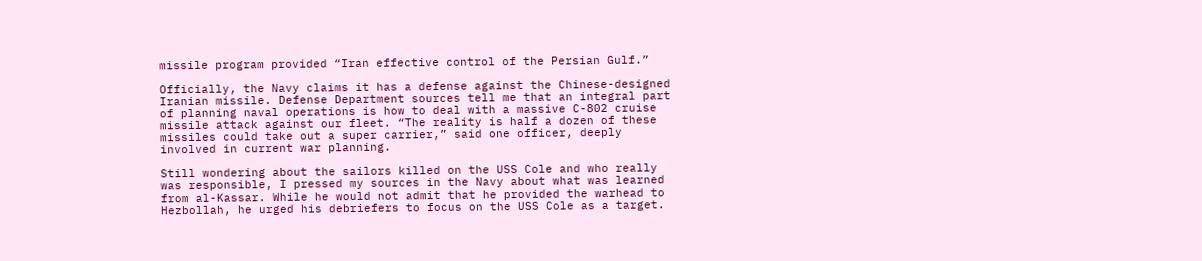missile program provided “Iran effective control of the Persian Gulf.”

Officially, the Navy claims it has a defense against the Chinese-designed Iranian missile. Defense Department sources tell me that an integral part of planning naval operations is how to deal with a massive C-802 cruise missile attack against our fleet. “The reality is half a dozen of these missiles could take out a super carrier,” said one officer, deeply involved in current war planning.

Still wondering about the sailors killed on the USS Cole and who really was responsible, I pressed my sources in the Navy about what was learned from al-Kassar. While he would not admit that he provided the warhead to Hezbollah, he urged his debriefers to focus on the USS Cole as a target.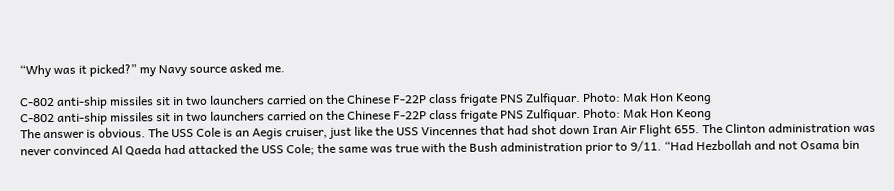“Why was it picked?” my Navy source asked me.

C-802 anti-ship missiles sit in two launchers carried on the Chinese F-22P class frigate PNS Zulfiquar. Photo: Mak Hon Keong
C-802 anti-ship missiles sit in two launchers carried on the Chinese F-22P class frigate PNS Zulfiquar. Photo: Mak Hon Keong
The answer is obvious. The USS Cole is an Aegis cruiser, just like the USS Vincennes that had shot down Iran Air Flight 655. The Clinton administration was never convinced Al Qaeda had attacked the USS Cole; the same was true with the Bush administration prior to 9/11. “Had Hezbollah and not Osama bin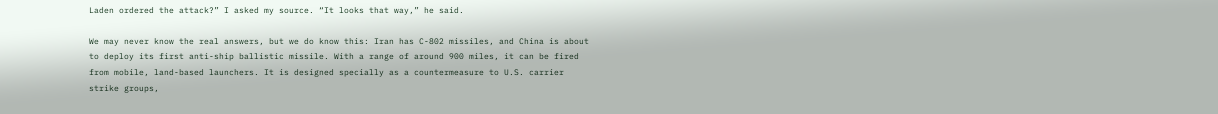Laden ordered the attack?” I asked my source. “It looks that way,” he said.

We may never know the real answers, but we do know this: Iran has C-802 missiles, and China is about to deploy its first anti-ship ballistic missile. With a range of around 900 miles, it can be fired from mobile, land-based launchers. It is designed specially as a countermeasure to U.S. carrier strike groups,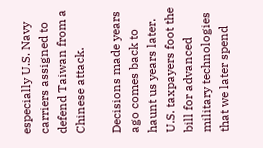especially U.S. Navy carriers assigned to defend Taiwan from a Chinese attack.

Decisions made years ago comes back to haunt us years later. U.S. taxpayers foot the bill for advanced military technologies that we later spend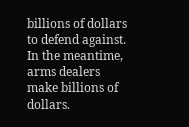billions of dollars to defend against. In the meantime, arms dealers make billions of dollars.